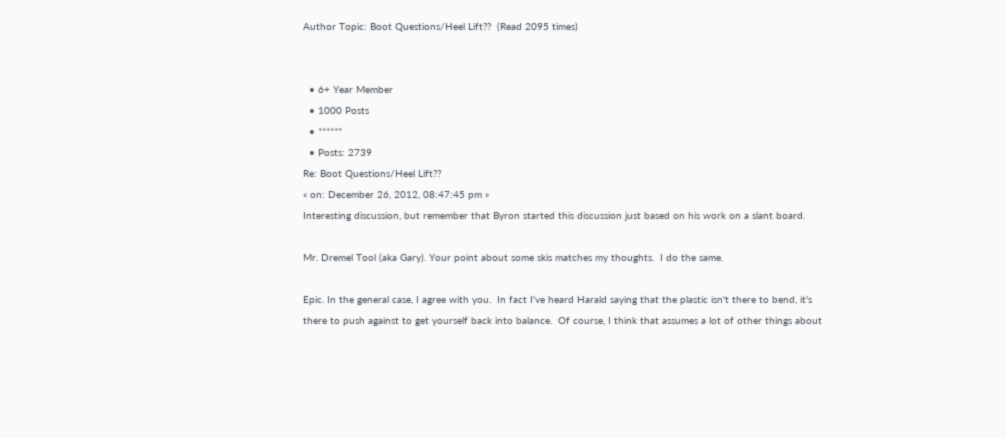Author Topic: Boot Questions/Heel Lift??  (Read 2095 times)


  • 6+ Year Member
  • 1000 Posts
  • ******
  • Posts: 2739
Re: Boot Questions/Heel Lift??
« on: December 26, 2012, 08:47:45 pm »
Interesting discussion, but remember that Byron started this discussion just based on his work on a slant board.

Mr. Dremel Tool (aka Gary). Your point about some skis matches my thoughts.  I do the same.

Epic. In the general case, I agree with you.  In fact I've heard Harald saying that the plastic isn't there to bend, it's there to push against to get yourself back into balance.  Of course, I think that assumes a lot of other things about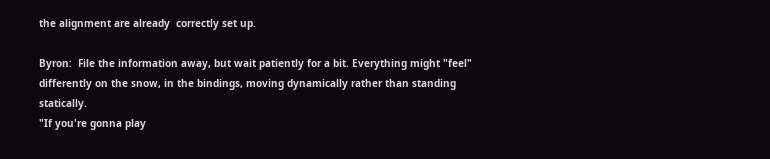the alignment are already  correctly set up.

Byron:  File the information away, but wait patiently for a bit. Everything might "feel" differently on the snow, in the bindings, moving dynamically rather than standing statically.
"If you're gonna play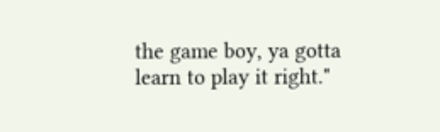the game boy, ya gotta learn to play it right."